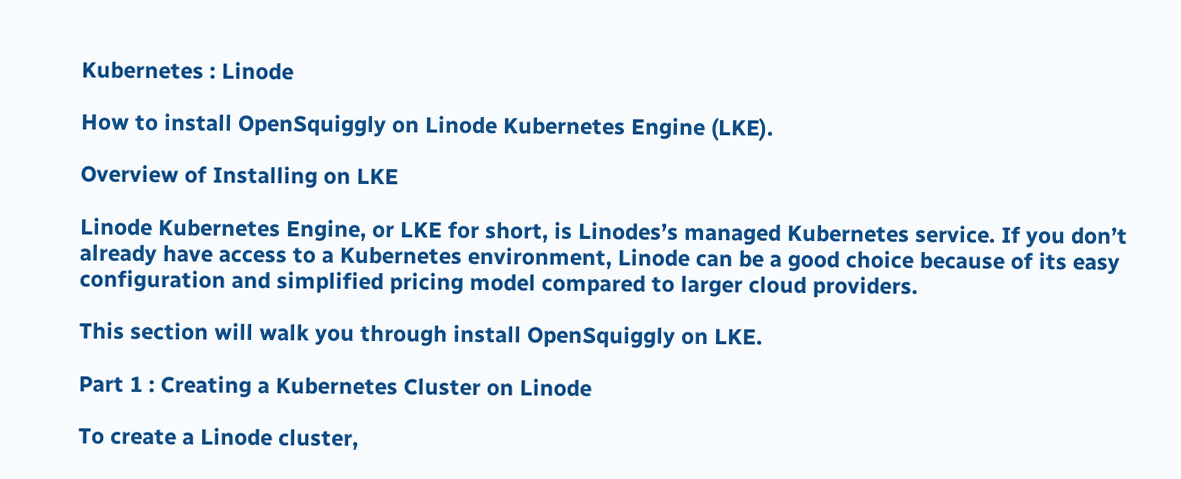Kubernetes : Linode

How to install OpenSquiggly on Linode Kubernetes Engine (LKE).

Overview of Installing on LKE

Linode Kubernetes Engine, or LKE for short, is Linodes’s managed Kubernetes service. If you don’t already have access to a Kubernetes environment, Linode can be a good choice because of its easy configuration and simplified pricing model compared to larger cloud providers.

This section will walk you through install OpenSquiggly on LKE.

Part 1 : Creating a Kubernetes Cluster on Linode

To create a Linode cluster,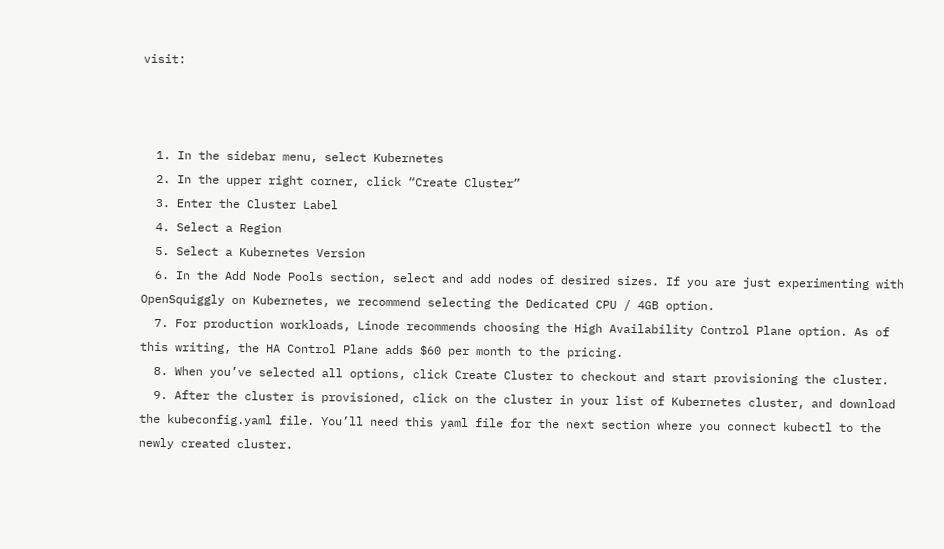visit:



  1. In the sidebar menu, select Kubernetes
  2. In the upper right corner, click “Create Cluster”
  3. Enter the Cluster Label
  4. Select a Region
  5. Select a Kubernetes Version
  6. In the Add Node Pools section, select and add nodes of desired sizes. If you are just experimenting with OpenSquiggly on Kubernetes, we recommend selecting the Dedicated CPU / 4GB option.
  7. For production workloads, Linode recommends choosing the High Availability Control Plane option. As of this writing, the HA Control Plane adds $60 per month to the pricing.
  8. When you’ve selected all options, click Create Cluster to checkout and start provisioning the cluster.
  9. After the cluster is provisioned, click on the cluster in your list of Kubernetes cluster, and download the kubeconfig.yaml file. You’ll need this yaml file for the next section where you connect kubectl to the newly created cluster.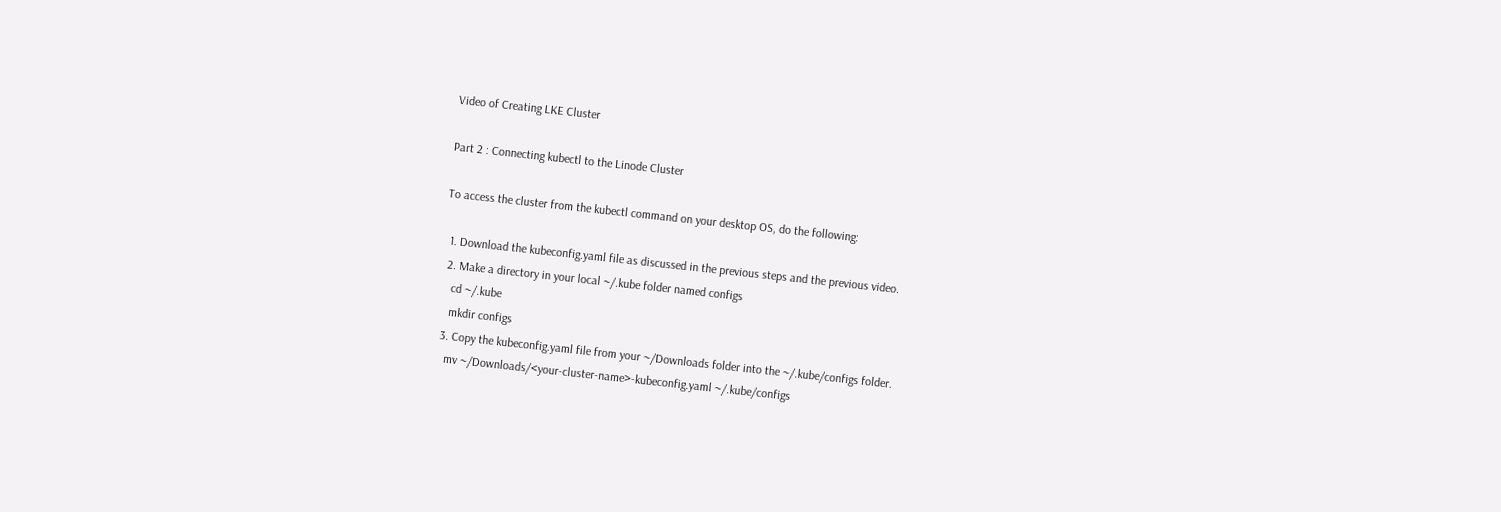Video of Creating LKE Cluster

Part 2 : Connecting kubectl to the Linode Cluster

To access the cluster from the kubectl command on your desktop OS, do the following:

  1. Download the kubeconfig.yaml file as discussed in the previous steps and the previous video.
  2. Make a directory in your local ~/.kube folder named configs
    cd ~/.kube
    mkdir configs
  3. Copy the kubeconfig.yaml file from your ~/Downloads folder into the ~/.kube/configs folder.
    mv ~/Downloads/<your-cluster-name>-kubeconfig.yaml ~/.kube/configs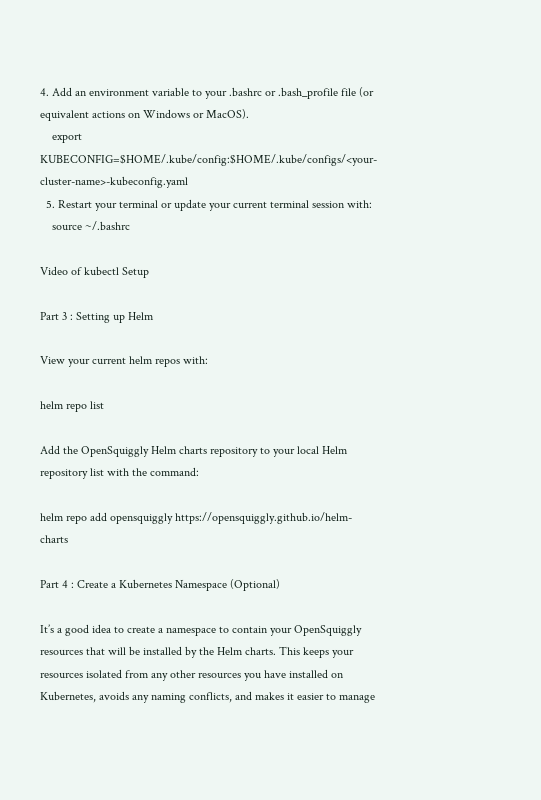4. Add an environment variable to your .bashrc or .bash_profile file (or equivalent actions on Windows or MacOS).
    export KUBECONFIG=$HOME/.kube/config:$HOME/.kube/configs/<your-cluster-name>-kubeconfig.yaml
  5. Restart your terminal or update your current terminal session with:
    source ~/.bashrc

Video of kubectl Setup

Part 3 : Setting up Helm

View your current helm repos with:

helm repo list

Add the OpenSquiggly Helm charts repository to your local Helm repository list with the command:

helm repo add opensquiggly https://opensquiggly.github.io/helm-charts

Part 4 : Create a Kubernetes Namespace (Optional)

It’s a good idea to create a namespace to contain your OpenSquiggly resources that will be installed by the Helm charts. This keeps your resources isolated from any other resources you have installed on Kubernetes, avoids any naming conflicts, and makes it easier to manage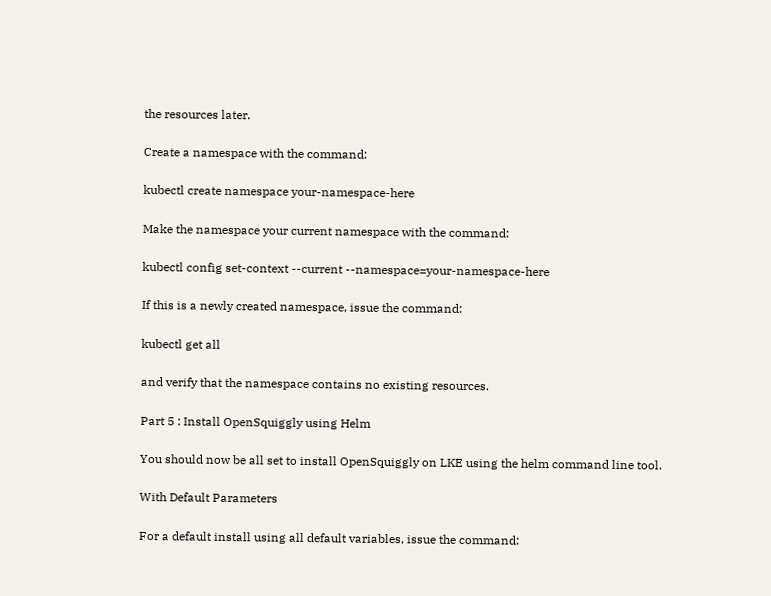the resources later.

Create a namespace with the command:

kubectl create namespace your-namespace-here

Make the namespace your current namespace with the command:

kubectl config set-context --current --namespace=your-namespace-here

If this is a newly created namespace, issue the command:

kubectl get all

and verify that the namespace contains no existing resources.

Part 5 : Install OpenSquiggly using Helm

You should now be all set to install OpenSquiggly on LKE using the helm command line tool.

With Default Parameters

For a default install using all default variables, issue the command: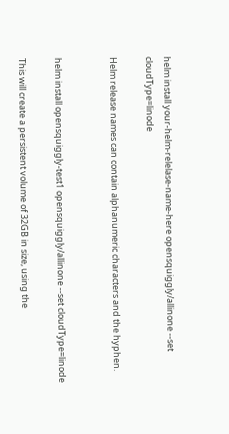helm install your-helm-relelase-name-here opensquiggly/allinone --set cloudType=linode

Helm release names can contain alphanumeric characters and the hyphen.


helm install opensquiggly-test1 opensquiggly/allinone --set cloudType=linode

This will create a persistent volume of 32GB in size, using the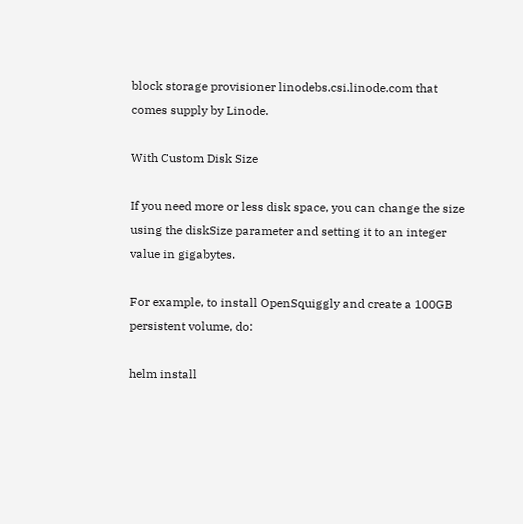block storage provisioner linodebs.csi.linode.com that comes supply by Linode.

With Custom Disk Size

If you need more or less disk space, you can change the size using the diskSize parameter and setting it to an integer value in gigabytes.

For example, to install OpenSquiggly and create a 100GB persistent volume, do:

helm install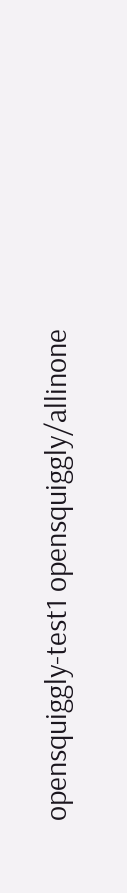opensquiggly-test1 opensquiggly/allinone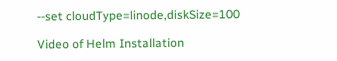--set cloudType=linode,diskSize=100

Video of Helm Installation